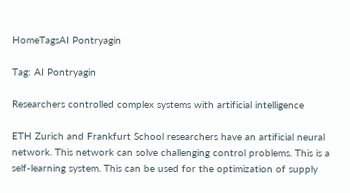HomeTagsAI Pontryagin

Tag: AI Pontryagin

Researchers controlled complex systems with artificial intelligence

ETH Zurich and Frankfurt School researchers have an artificial neural network. This network can solve challenging control problems. This is a self-learning system. This can be used for the optimization of supply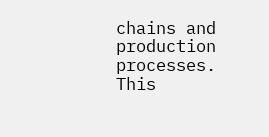chains and production processes. This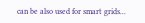can be also used for smart grids...